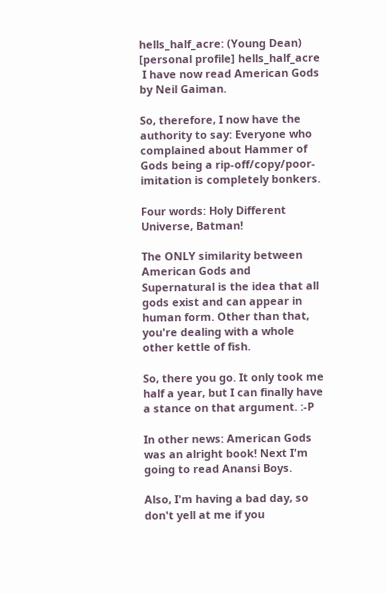hells_half_acre: (Young Dean)
[personal profile] hells_half_acre
 I have now read American Gods by Neil Gaiman.

So, therefore, I now have the authority to say: Everyone who complained about Hammer of Gods being a rip-off/copy/poor-imitation is completely bonkers.

Four words: Holy Different Universe, Batman!

The ONLY similarity between American Gods and Supernatural is the idea that all gods exist and can appear in human form. Other than that, you're dealing with a whole other kettle of fish.

So, there you go. It only took me half a year, but I can finally have a stance on that argument. :-P

In other news: American Gods was an alright book! Next I'm going to read Anansi Boys.

Also, I'm having a bad day, so don't yell at me if you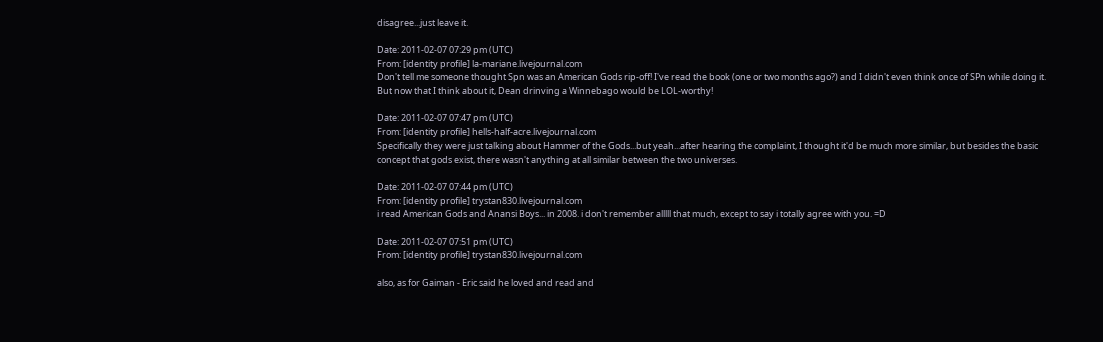disagree...just leave it.

Date: 2011-02-07 07:29 pm (UTC)
From: [identity profile] la-mariane.livejournal.com
Don't tell me someone thought Spn was an American Gods rip-off! I've read the book (one or two months ago?) and I didn't even think once of SPn while doing it. But now that I think about it, Dean drinving a Winnebago would be LOL-worthy!

Date: 2011-02-07 07:47 pm (UTC)
From: [identity profile] hells-half-acre.livejournal.com
Specifically they were just talking about Hammer of the Gods...but yeah...after hearing the complaint, I thought it'd be much more similar, but besides the basic concept that gods exist, there wasn't anything at all similar between the two universes.

Date: 2011-02-07 07:44 pm (UTC)
From: [identity profile] trystan830.livejournal.com
i read American Gods and Anansi Boys... in 2008. i don't remember alllll that much, except to say i totally agree with you. =D

Date: 2011-02-07 07:51 pm (UTC)
From: [identity profile] trystan830.livejournal.com

also, as for Gaiman - Eric said he loved and read and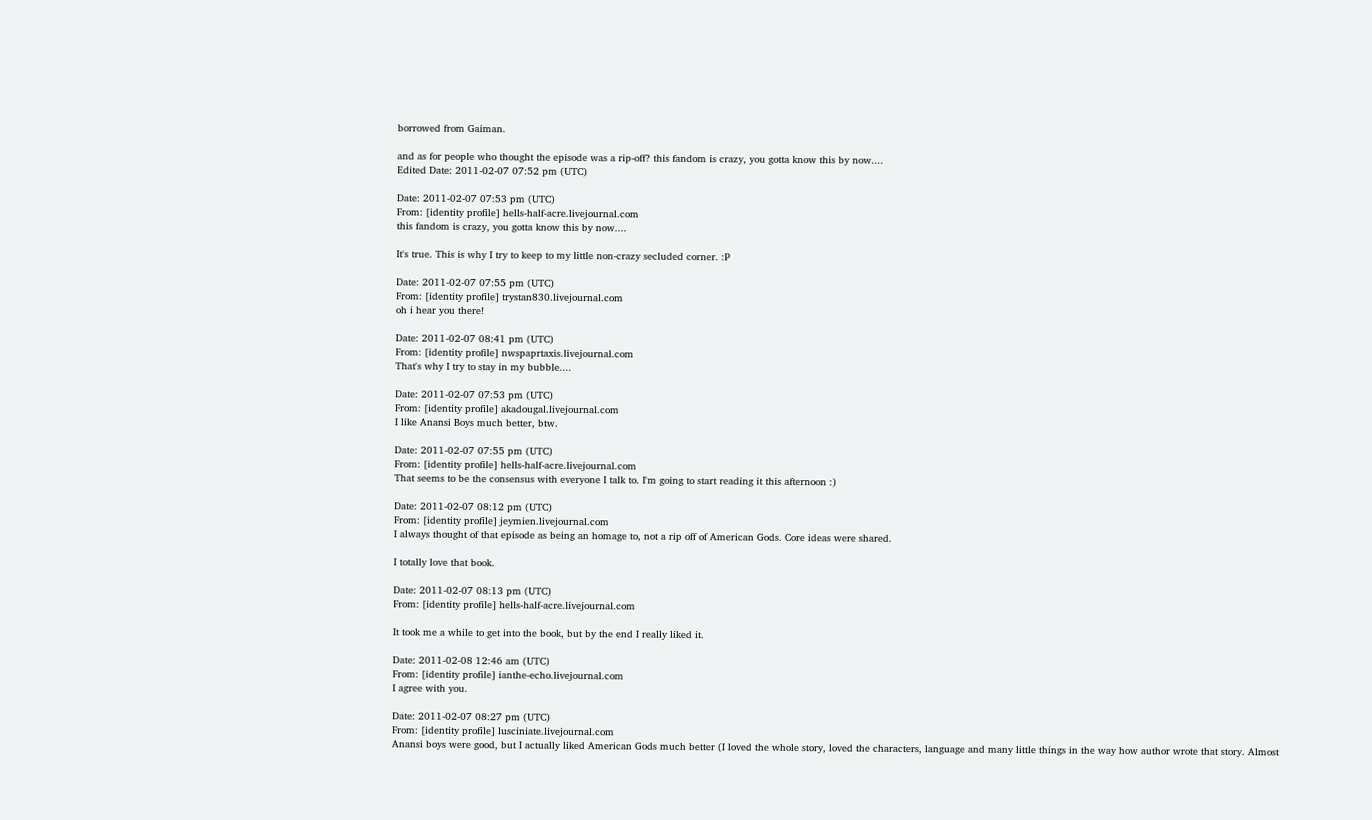borrowed from Gaiman.

and as for people who thought the episode was a rip-off? this fandom is crazy, you gotta know this by now....
Edited Date: 2011-02-07 07:52 pm (UTC)

Date: 2011-02-07 07:53 pm (UTC)
From: [identity profile] hells-half-acre.livejournal.com
this fandom is crazy, you gotta know this by now....

It's true. This is why I try to keep to my little non-crazy secluded corner. :P

Date: 2011-02-07 07:55 pm (UTC)
From: [identity profile] trystan830.livejournal.com
oh i hear you there!

Date: 2011-02-07 08:41 pm (UTC)
From: [identity profile] nwspaprtaxis.livejournal.com
That's why I try to stay in my bubble....

Date: 2011-02-07 07:53 pm (UTC)
From: [identity profile] akadougal.livejournal.com
I like Anansi Boys much better, btw.

Date: 2011-02-07 07:55 pm (UTC)
From: [identity profile] hells-half-acre.livejournal.com
That seems to be the consensus with everyone I talk to. I'm going to start reading it this afternoon :)

Date: 2011-02-07 08:12 pm (UTC)
From: [identity profile] jeymien.livejournal.com
I always thought of that episode as being an homage to, not a rip off of American Gods. Core ideas were shared.

I totally love that book.

Date: 2011-02-07 08:13 pm (UTC)
From: [identity profile] hells-half-acre.livejournal.com

It took me a while to get into the book, but by the end I really liked it.

Date: 2011-02-08 12:46 am (UTC)
From: [identity profile] ianthe-echo.livejournal.com
I agree with you.

Date: 2011-02-07 08:27 pm (UTC)
From: [identity profile] lusciniate.livejournal.com
Anansi boys were good, but I actually liked American Gods much better (I loved the whole story, loved the characters, language and many little things in the way how author wrote that story. Almost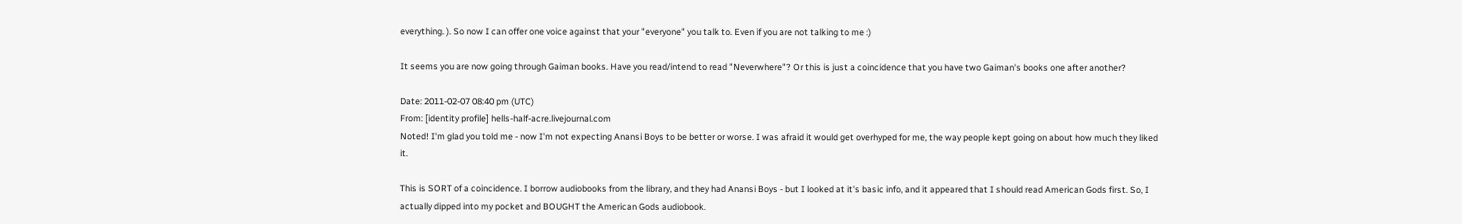everything. ). So now I can offer one voice against that your "everyone" you talk to. Even if you are not talking to me :)

It seems you are now going through Gaiman books. Have you read/intend to read "Neverwhere"? Or this is just a coincidence that you have two Gaiman's books one after another?

Date: 2011-02-07 08:40 pm (UTC)
From: [identity profile] hells-half-acre.livejournal.com
Noted! I'm glad you told me - now I'm not expecting Anansi Boys to be better or worse. I was afraid it would get overhyped for me, the way people kept going on about how much they liked it.

This is SORT of a coincidence. I borrow audiobooks from the library, and they had Anansi Boys - but I looked at it's basic info, and it appeared that I should read American Gods first. So, I actually dipped into my pocket and BOUGHT the American Gods audiobook.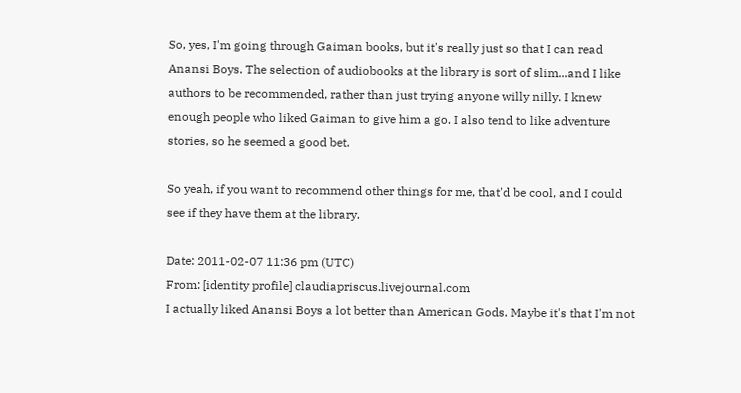So, yes, I'm going through Gaiman books, but it's really just so that I can read Anansi Boys. The selection of audiobooks at the library is sort of slim...and I like authors to be recommended, rather than just trying anyone willy nilly. I knew enough people who liked Gaiman to give him a go. I also tend to like adventure stories, so he seemed a good bet.

So yeah, if you want to recommend other things for me, that'd be cool, and I could see if they have them at the library.

Date: 2011-02-07 11:36 pm (UTC)
From: [identity profile] claudiapriscus.livejournal.com
I actually liked Anansi Boys a lot better than American Gods. Maybe it's that I'm not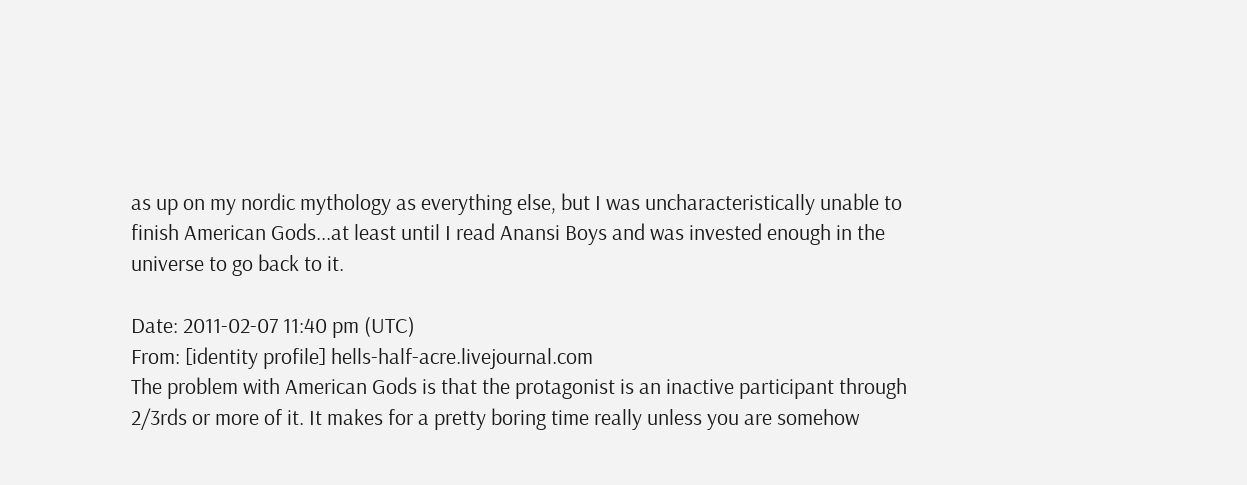as up on my nordic mythology as everything else, but I was uncharacteristically unable to finish American Gods...at least until I read Anansi Boys and was invested enough in the universe to go back to it.

Date: 2011-02-07 11:40 pm (UTC)
From: [identity profile] hells-half-acre.livejournal.com
The problem with American Gods is that the protagonist is an inactive participant through 2/3rds or more of it. It makes for a pretty boring time really unless you are somehow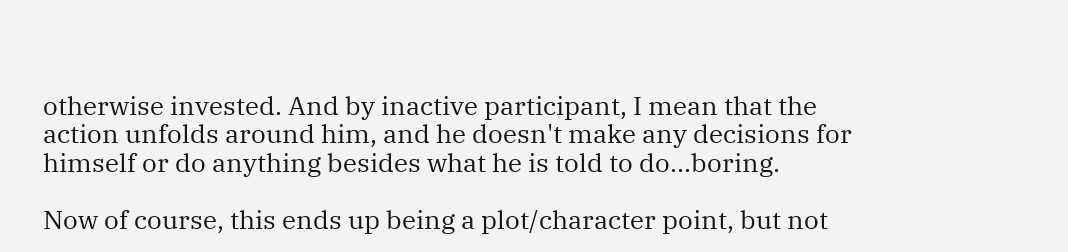otherwise invested. And by inactive participant, I mean that the action unfolds around him, and he doesn't make any decisions for himself or do anything besides what he is told to do...boring.

Now of course, this ends up being a plot/character point, but not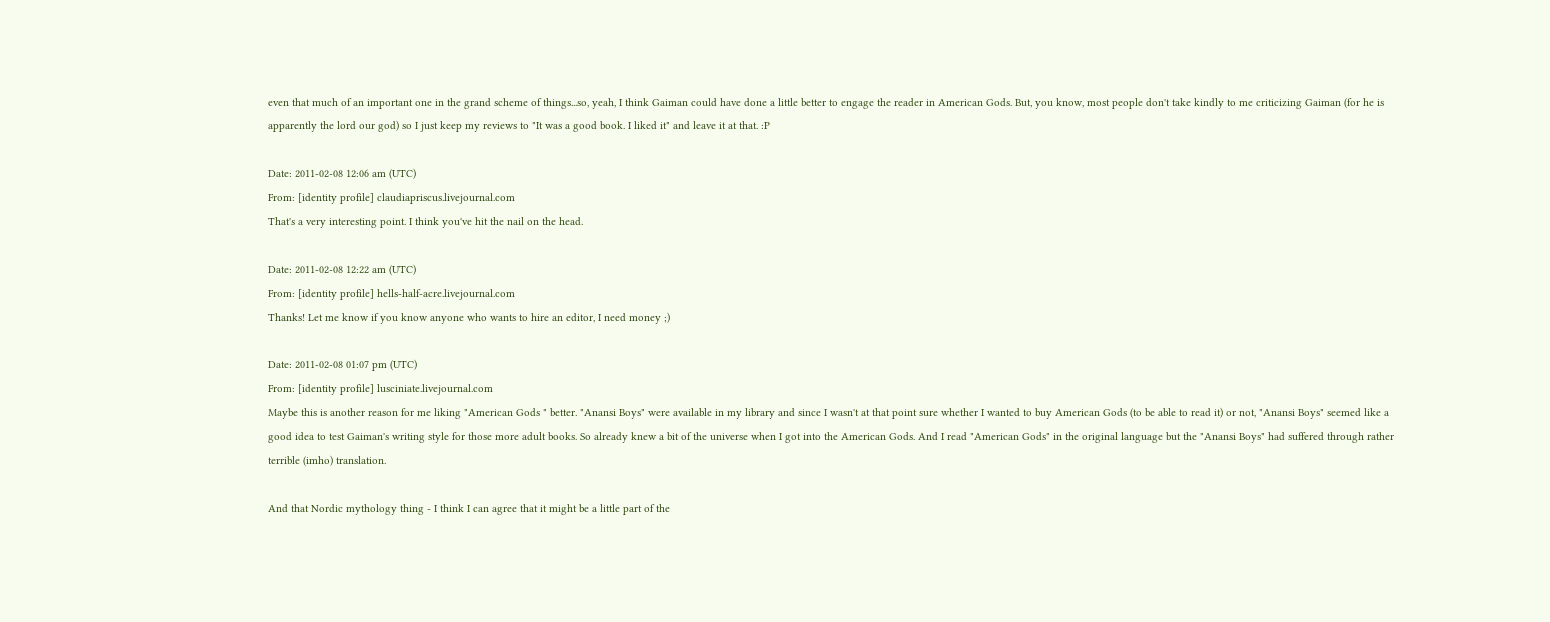even that much of an important one in the grand scheme of things...so, yeah, I think Gaiman could have done a little better to engage the reader in American Gods. But, you know, most people don't take kindly to me criticizing Gaiman (for he is apparently the lord our god) so I just keep my reviews to "It was a good book. I liked it" and leave it at that. :P

Date: 2011-02-08 12:06 am (UTC)
From: [identity profile] claudiapriscus.livejournal.com
That's a very interesting point. I think you've hit the nail on the head.

Date: 2011-02-08 12:22 am (UTC)
From: [identity profile] hells-half-acre.livejournal.com
Thanks! Let me know if you know anyone who wants to hire an editor, I need money ;)

Date: 2011-02-08 01:07 pm (UTC)
From: [identity profile] lusciniate.livejournal.com
Maybe this is another reason for me liking "American Gods " better. "Anansi Boys" were available in my library and since I wasn't at that point sure whether I wanted to buy American Gods (to be able to read it) or not, "Anansi Boys" seemed like a good idea to test Gaiman's writing style for those more adult books. So already knew a bit of the universe when I got into the American Gods. And I read "American Gods" in the original language but the "Anansi Boys" had suffered through rather terrible (imho) translation.

And that Nordic mythology thing - I think I can agree that it might be a little part of the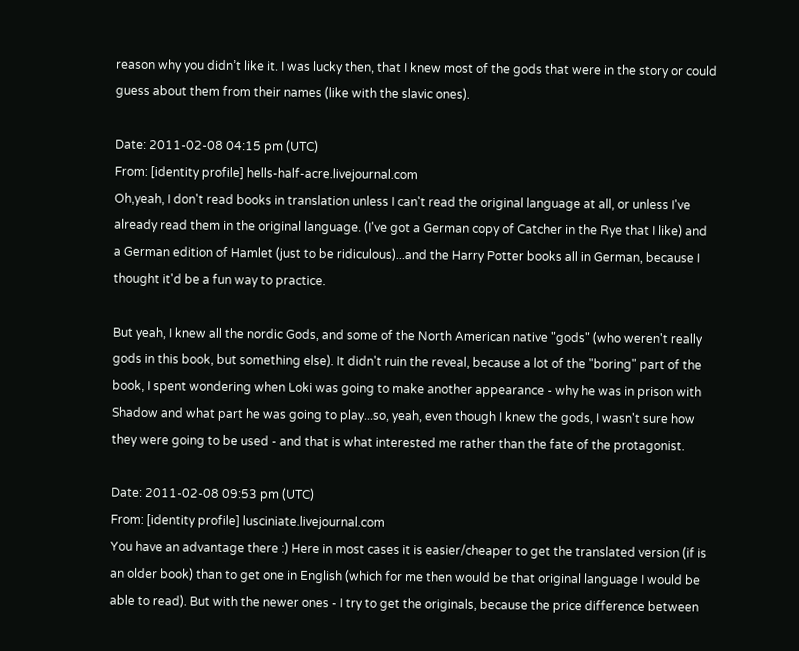reason why you didn’t like it. I was lucky then, that I knew most of the gods that were in the story or could guess about them from their names (like with the slavic ones).

Date: 2011-02-08 04:15 pm (UTC)
From: [identity profile] hells-half-acre.livejournal.com
Oh,yeah, I don't read books in translation unless I can't read the original language at all, or unless I've already read them in the original language. (I've got a German copy of Catcher in the Rye that I like) and a German edition of Hamlet (just to be ridiculous)...and the Harry Potter books all in German, because I thought it'd be a fun way to practice.

But yeah, I knew all the nordic Gods, and some of the North American native "gods" (who weren't really gods in this book, but something else). It didn't ruin the reveal, because a lot of the "boring" part of the book, I spent wondering when Loki was going to make another appearance - why he was in prison with Shadow and what part he was going to play...so, yeah, even though I knew the gods, I wasn't sure how they were going to be used - and that is what interested me rather than the fate of the protagonist.

Date: 2011-02-08 09:53 pm (UTC)
From: [identity profile] lusciniate.livejournal.com
You have an advantage there :) Here in most cases it is easier/cheaper to get the translated version (if is an older book) than to get one in English (which for me then would be that original language I would be able to read). But with the newer ones - I try to get the originals, because the price difference between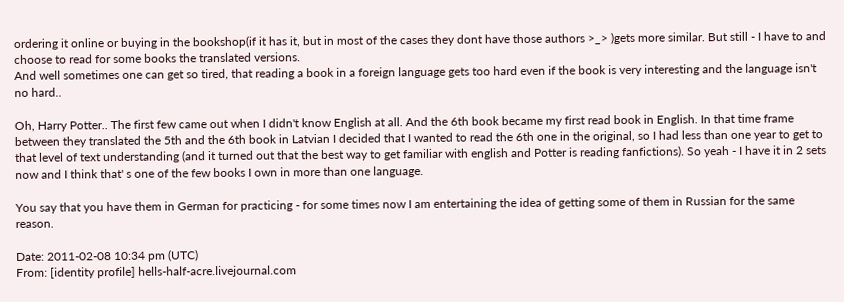ordering it online or buying in the bookshop(if it has it, but in most of the cases they dont have those authors >_> )gets more similar. But still - I have to and choose to read for some books the translated versions.
And well sometimes one can get so tired, that reading a book in a foreign language gets too hard even if the book is very interesting and the language isn't no hard..

Oh, Harry Potter.. The first few came out when I didn't know English at all. And the 6th book became my first read book in English. In that time frame between they translated the 5th and the 6th book in Latvian I decided that I wanted to read the 6th one in the original, so I had less than one year to get to that level of text understanding (and it turned out that the best way to get familiar with english and Potter is reading fanfictions). So yeah - I have it in 2 sets now and I think that' s one of the few books I own in more than one language.

You say that you have them in German for practicing - for some times now I am entertaining the idea of getting some of them in Russian for the same reason.

Date: 2011-02-08 10:34 pm (UTC)
From: [identity profile] hells-half-acre.livejournal.com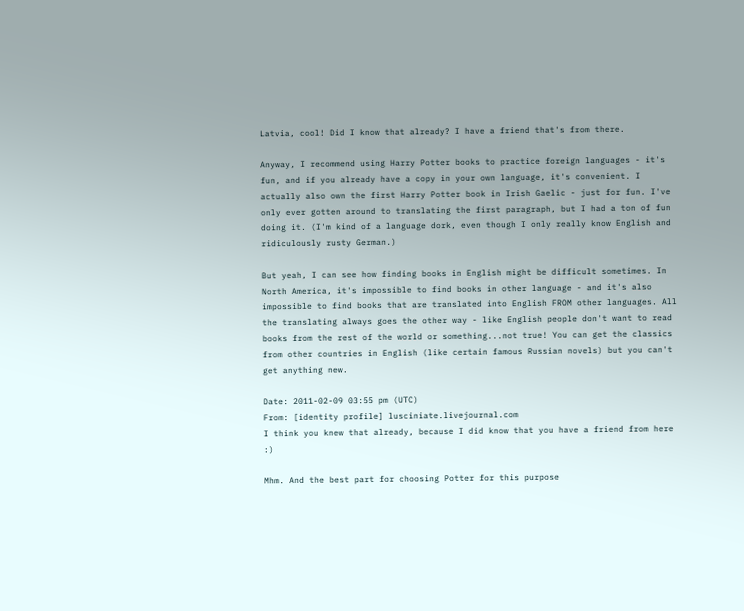Latvia, cool! Did I know that already? I have a friend that's from there.

Anyway, I recommend using Harry Potter books to practice foreign languages - it's fun, and if you already have a copy in your own language, it's convenient. I actually also own the first Harry Potter book in Irish Gaelic - just for fun. I've only ever gotten around to translating the first paragraph, but I had a ton of fun doing it. (I'm kind of a language dork, even though I only really know English and ridiculously rusty German.)

But yeah, I can see how finding books in English might be difficult sometimes. In North America, it's impossible to find books in other language - and it's also impossible to find books that are translated into English FROM other languages. All the translating always goes the other way - like English people don't want to read books from the rest of the world or something...not true! You can get the classics from other countries in English (like certain famous Russian novels) but you can't get anything new.

Date: 2011-02-09 03:55 pm (UTC)
From: [identity profile] lusciniate.livejournal.com
I think you knew that already, because I did know that you have a friend from here :)

Mhm. And the best part for choosing Potter for this purpose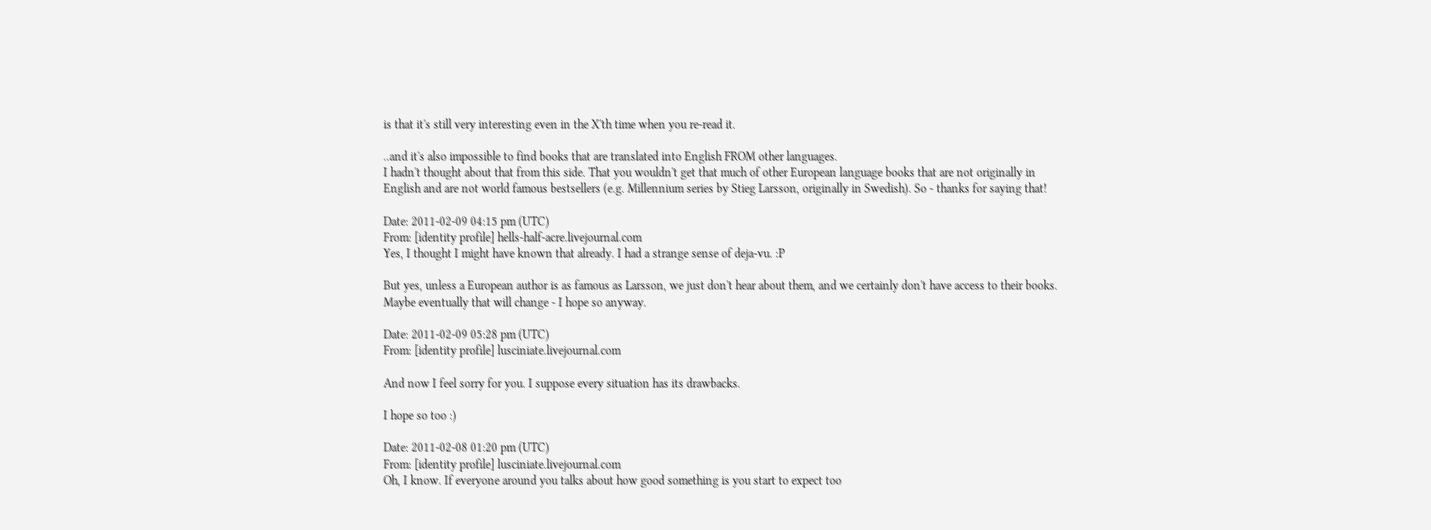is that it's still very interesting even in the X'th time when you re-read it.

..and it's also impossible to find books that are translated into English FROM other languages.
I hadn't thought about that from this side. That you wouldn't get that much of other European language books that are not originally in English and are not world famous bestsellers (e.g. Millennium series by Stieg Larsson, originally in Swedish). So - thanks for saying that!

Date: 2011-02-09 04:15 pm (UTC)
From: [identity profile] hells-half-acre.livejournal.com
Yes, I thought I might have known that already. I had a strange sense of deja-vu. :P

But yes, unless a European author is as famous as Larsson, we just don't hear about them, and we certainly don't have access to their books. Maybe eventually that will change - I hope so anyway.

Date: 2011-02-09 05:28 pm (UTC)
From: [identity profile] lusciniate.livejournal.com

And now I feel sorry for you. I suppose every situation has its drawbacks.

I hope so too :)

Date: 2011-02-08 01:20 pm (UTC)
From: [identity profile] lusciniate.livejournal.com
Oh, I know. If everyone around you talks about how good something is you start to expect too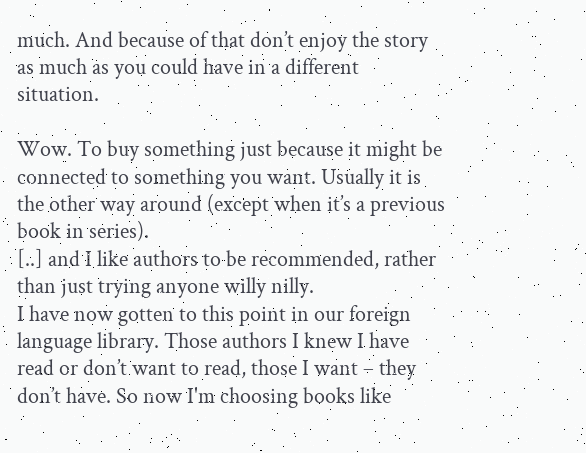much. And because of that don’t enjoy the story as much as you could have in a different situation.

Wow. To buy something just because it might be connected to something you want. Usually it is the other way around (except when it’s a previous book in series).
[..] and I like authors to be recommended, rather than just trying anyone willy nilly.
I have now gotten to this point in our foreign language library. Those authors I knew I have read or don’t want to read, those I want – they don’t have. So now I'm choosing books like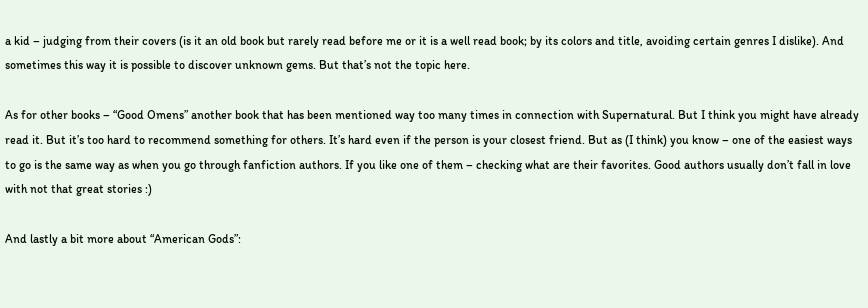a kid – judging from their covers (is it an old book but rarely read before me or it is a well read book; by its colors and title, avoiding certain genres I dislike). And sometimes this way it is possible to discover unknown gems. But that’s not the topic here.

As for other books – “Good Omens” another book that has been mentioned way too many times in connection with Supernatural. But I think you might have already read it. But it’s too hard to recommend something for others. It’s hard even if the person is your closest friend. But as (I think) you know – one of the easiest ways to go is the same way as when you go through fanfiction authors. If you like one of them – checking what are their favorites. Good authors usually don’t fall in love with not that great stories :)

And lastly a bit more about “American Gods”: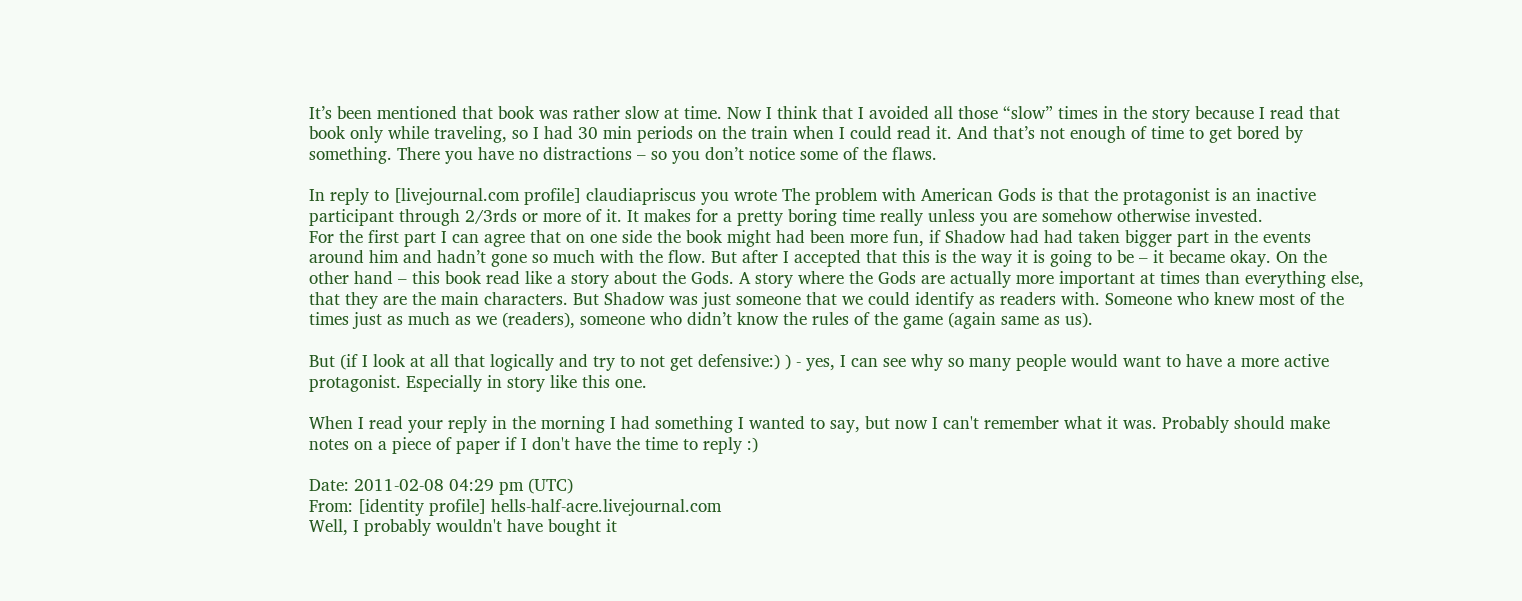It’s been mentioned that book was rather slow at time. Now I think that I avoided all those “slow” times in the story because I read that book only while traveling, so I had 30 min periods on the train when I could read it. And that’s not enough of time to get bored by something. There you have no distractions – so you don’t notice some of the flaws.

In reply to [livejournal.com profile] claudiapriscus you wrote The problem with American Gods is that the protagonist is an inactive participant through 2/3rds or more of it. It makes for a pretty boring time really unless you are somehow otherwise invested.
For the first part I can agree that on one side the book might had been more fun, if Shadow had had taken bigger part in the events around him and hadn’t gone so much with the flow. But after I accepted that this is the way it is going to be – it became okay. On the other hand – this book read like a story about the Gods. A story where the Gods are actually more important at times than everything else, that they are the main characters. But Shadow was just someone that we could identify as readers with. Someone who knew most of the times just as much as we (readers), someone who didn’t know the rules of the game (again same as us).

But (if I look at all that logically and try to not get defensive:) ) - yes, I can see why so many people would want to have a more active protagonist. Especially in story like this one.

When I read your reply in the morning I had something I wanted to say, but now I can't remember what it was. Probably should make notes on a piece of paper if I don't have the time to reply :)

Date: 2011-02-08 04:29 pm (UTC)
From: [identity profile] hells-half-acre.livejournal.com
Well, I probably wouldn't have bought it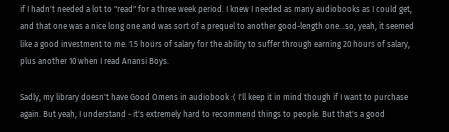if I hadn't needed a lot to "read" for a three week period. I knew I needed as many audiobooks as I could get, and that one was a nice long one and was sort of a prequel to another good-length one...so, yeah, it seemed like a good investment to me. 1.5 hours of salary for the ability to suffer through earning 20 hours of salary, plus another 10 when I read Anansi Boys.

Sadly, my library doesn't have Good Omens in audiobook :( I'll keep it in mind though if I want to purchase again. But yeah, I understand - it's extremely hard to recommend things to people. But that's a good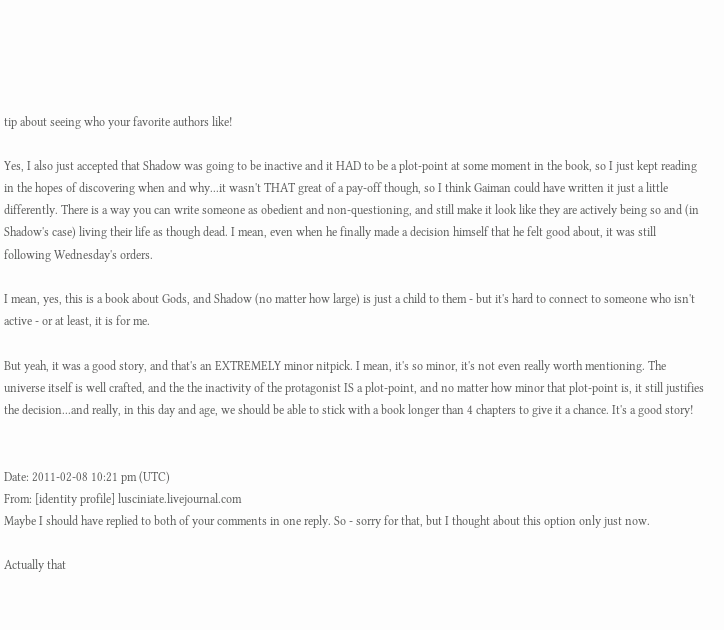tip about seeing who your favorite authors like!

Yes, I also just accepted that Shadow was going to be inactive and it HAD to be a plot-point at some moment in the book, so I just kept reading in the hopes of discovering when and why...it wasn't THAT great of a pay-off though, so I think Gaiman could have written it just a little differently. There is a way you can write someone as obedient and non-questioning, and still make it look like they are actively being so and (in Shadow's case) living their life as though dead. I mean, even when he finally made a decision himself that he felt good about, it was still following Wednesday's orders.

I mean, yes, this is a book about Gods, and Shadow (no matter how large) is just a child to them - but it's hard to connect to someone who isn't active - or at least, it is for me.

But yeah, it was a good story, and that's an EXTREMELY minor nitpick. I mean, it's so minor, it's not even really worth mentioning. The universe itself is well crafted, and the the inactivity of the protagonist IS a plot-point, and no matter how minor that plot-point is, it still justifies the decision...and really, in this day and age, we should be able to stick with a book longer than 4 chapters to give it a chance. It's a good story!


Date: 2011-02-08 10:21 pm (UTC)
From: [identity profile] lusciniate.livejournal.com
Maybe I should have replied to both of your comments in one reply. So - sorry for that, but I thought about this option only just now.

Actually that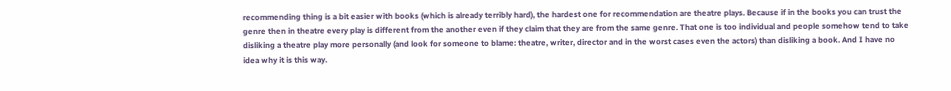recommending thing is a bit easier with books (which is already terribly hard), the hardest one for recommendation are theatre plays. Because if in the books you can trust the genre then in theatre every play is different from the another even if they claim that they are from the same genre. That one is too individual and people somehow tend to take disliking a theatre play more personally (and look for someone to blame: theatre, writer, director and in the worst cases even the actors) than disliking a book. And I have no idea why it is this way.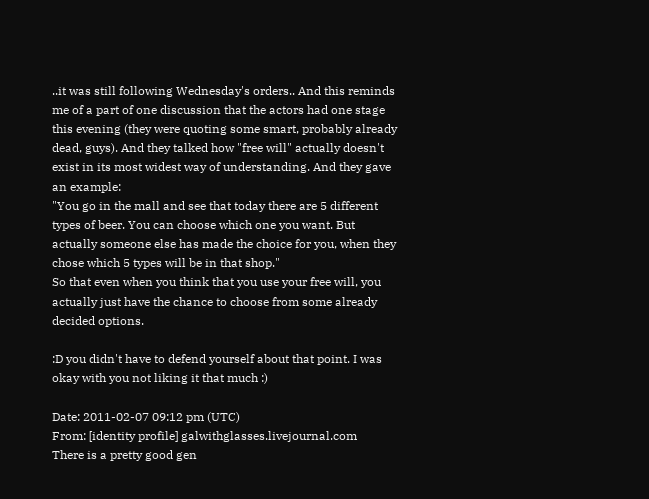..it was still following Wednesday's orders.. And this reminds me of a part of one discussion that the actors had one stage this evening (they were quoting some smart, probably already dead, guys). And they talked how "free will" actually doesn't exist in its most widest way of understanding. And they gave an example:
"You go in the mall and see that today there are 5 different types of beer. You can choose which one you want. But actually someone else has made the choice for you, when they chose which 5 types will be in that shop."
So that even when you think that you use your free will, you actually just have the chance to choose from some already decided options.

:D you didn't have to defend yourself about that point. I was okay with you not liking it that much :)

Date: 2011-02-07 09:12 pm (UTC)
From: [identity profile] galwithglasses.livejournal.com
There is a pretty good gen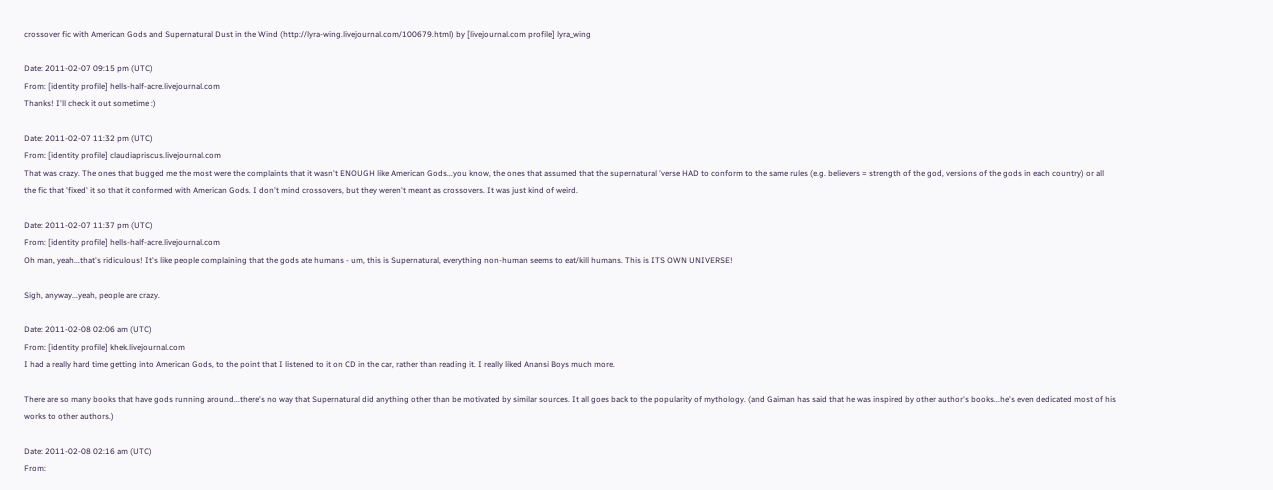crossover fic with American Gods and Supernatural Dust in the Wind (http://lyra-wing.livejournal.com/100679.html) by [livejournal.com profile] lyra_wing

Date: 2011-02-07 09:15 pm (UTC)
From: [identity profile] hells-half-acre.livejournal.com
Thanks! I'll check it out sometime :)

Date: 2011-02-07 11:32 pm (UTC)
From: [identity profile] claudiapriscus.livejournal.com
That was crazy. The ones that bugged me the most were the complaints that it wasn't ENOUGH like American Gods...you know, the ones that assumed that the supernatural 'verse HAD to conform to the same rules (e.g. believers = strength of the god, versions of the gods in each country) or all the fic that 'fixed' it so that it conformed with American Gods. I don't mind crossovers, but they weren't meant as crossovers. It was just kind of weird.

Date: 2011-02-07 11:37 pm (UTC)
From: [identity profile] hells-half-acre.livejournal.com
Oh man, yeah...that's ridiculous! It's like people complaining that the gods ate humans - um, this is Supernatural, everything non-human seems to eat/kill humans. This is ITS OWN UNIVERSE!

Sigh, anyway...yeah, people are crazy.

Date: 2011-02-08 02:06 am (UTC)
From: [identity profile] khek.livejournal.com
I had a really hard time getting into American Gods, to the point that I listened to it on CD in the car, rather than reading it. I really liked Anansi Boys much more.

There are so many books that have gods running around...there's no way that Supernatural did anything other than be motivated by similar sources. It all goes back to the popularity of mythology. (and Gaiman has said that he was inspired by other author's books...he's even dedicated most of his works to other authors.)

Date: 2011-02-08 02:16 am (UTC)
From: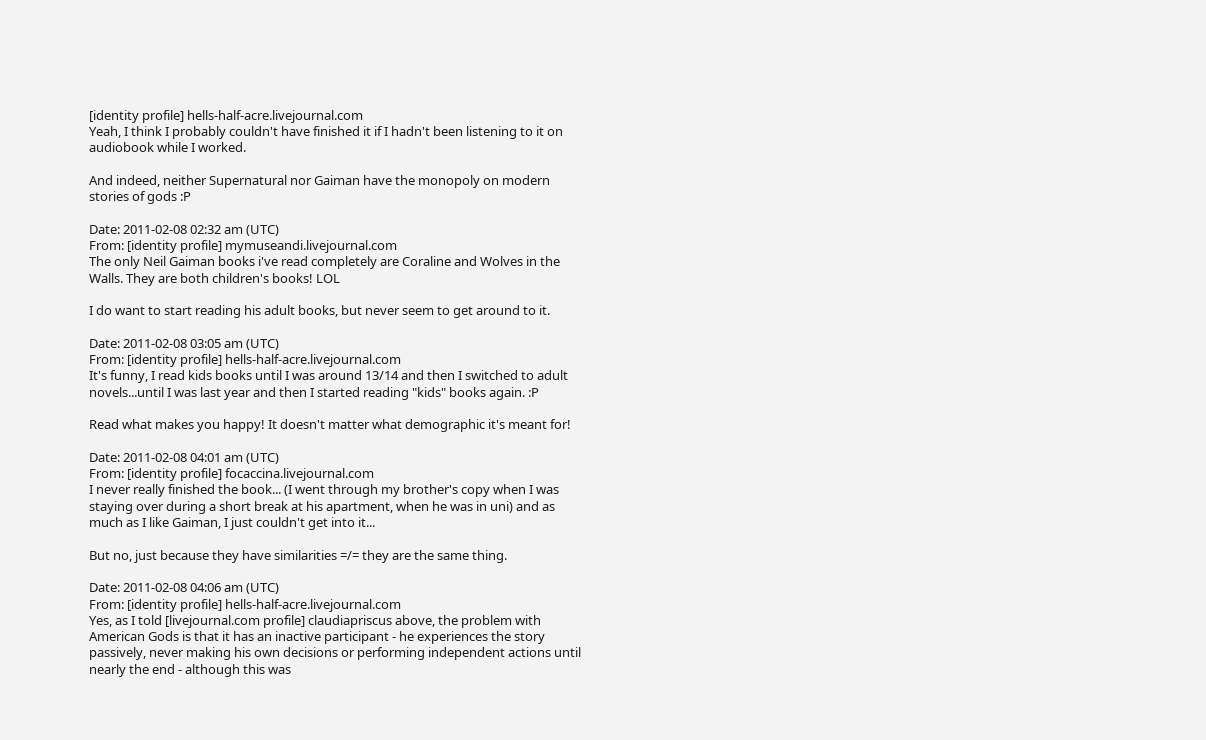[identity profile] hells-half-acre.livejournal.com
Yeah, I think I probably couldn't have finished it if I hadn't been listening to it on audiobook while I worked.

And indeed, neither Supernatural nor Gaiman have the monopoly on modern stories of gods :P

Date: 2011-02-08 02:32 am (UTC)
From: [identity profile] mymuseandi.livejournal.com
The only Neil Gaiman books i've read completely are Coraline and Wolves in the Walls. They are both children's books! LOL

I do want to start reading his adult books, but never seem to get around to it.

Date: 2011-02-08 03:05 am (UTC)
From: [identity profile] hells-half-acre.livejournal.com
It's funny, I read kids books until I was around 13/14 and then I switched to adult novels...until I was last year and then I started reading "kids" books again. :P

Read what makes you happy! It doesn't matter what demographic it's meant for!

Date: 2011-02-08 04:01 am (UTC)
From: [identity profile] focaccina.livejournal.com
I never really finished the book... (I went through my brother's copy when I was staying over during a short break at his apartment, when he was in uni) and as much as I like Gaiman, I just couldn't get into it...

But no, just because they have similarities =/= they are the same thing.

Date: 2011-02-08 04:06 am (UTC)
From: [identity profile] hells-half-acre.livejournal.com
Yes, as I told [livejournal.com profile] claudiapriscus above, the problem with American Gods is that it has an inactive participant - he experiences the story passively, never making his own decisions or performing independent actions until nearly the end - although this was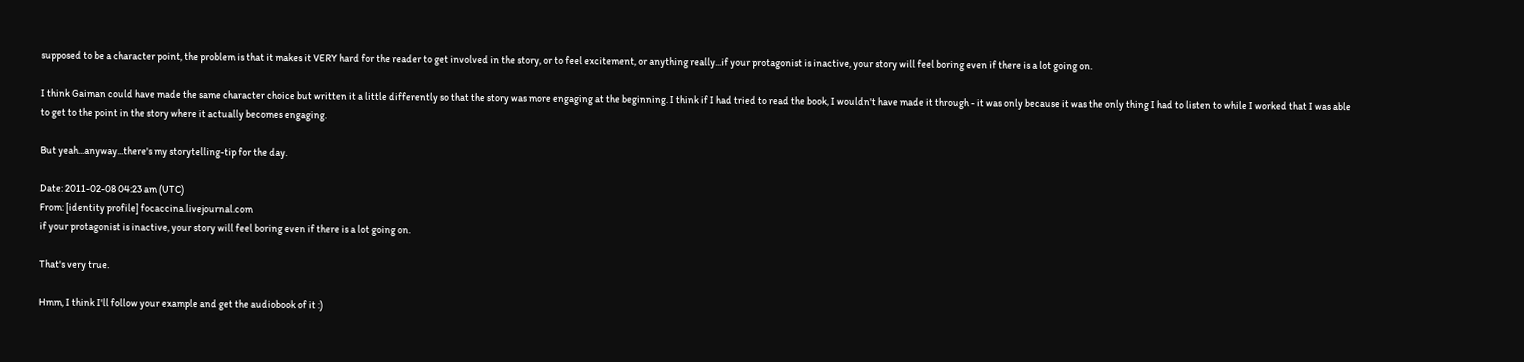supposed to be a character point, the problem is that it makes it VERY hard for the reader to get involved in the story, or to feel excitement, or anything really...if your protagonist is inactive, your story will feel boring even if there is a lot going on.

I think Gaiman could have made the same character choice but written it a little differently so that the story was more engaging at the beginning. I think if I had tried to read the book, I wouldn't have made it through - it was only because it was the only thing I had to listen to while I worked that I was able to get to the point in the story where it actually becomes engaging.

But yeah...anyway...there's my storytelling-tip for the day.

Date: 2011-02-08 04:23 am (UTC)
From: [identity profile] focaccina.livejournal.com
if your protagonist is inactive, your story will feel boring even if there is a lot going on.

That's very true.

Hmm, I think I'll follow your example and get the audiobook of it :)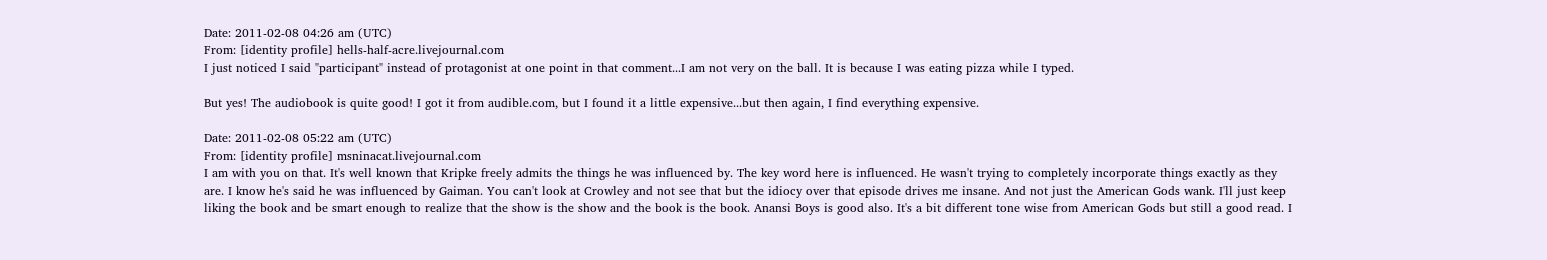Date: 2011-02-08 04:26 am (UTC)
From: [identity profile] hells-half-acre.livejournal.com
I just noticed I said "participant" instead of protagonist at one point in that comment...I am not very on the ball. It is because I was eating pizza while I typed.

But yes! The audiobook is quite good! I got it from audible.com, but I found it a little expensive...but then again, I find everything expensive.

Date: 2011-02-08 05:22 am (UTC)
From: [identity profile] msninacat.livejournal.com
I am with you on that. It's well known that Kripke freely admits the things he was influenced by. The key word here is influenced. He wasn't trying to completely incorporate things exactly as they are. I know he's said he was influenced by Gaiman. You can't look at Crowley and not see that but the idiocy over that episode drives me insane. And not just the American Gods wank. I'll just keep liking the book and be smart enough to realize that the show is the show and the book is the book. Anansi Boys is good also. It's a bit different tone wise from American Gods but still a good read. I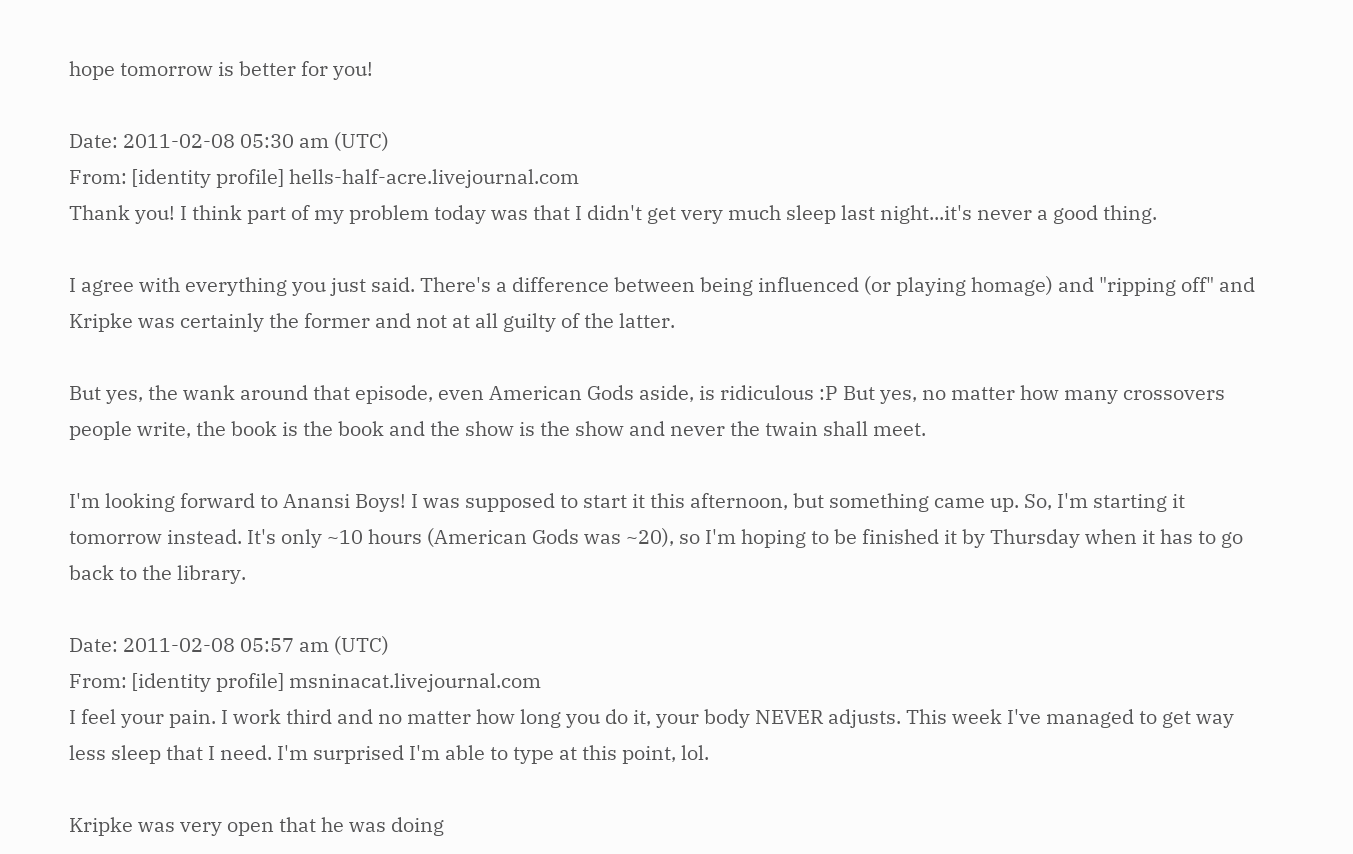hope tomorrow is better for you!

Date: 2011-02-08 05:30 am (UTC)
From: [identity profile] hells-half-acre.livejournal.com
Thank you! I think part of my problem today was that I didn't get very much sleep last night...it's never a good thing.

I agree with everything you just said. There's a difference between being influenced (or playing homage) and "ripping off" and Kripke was certainly the former and not at all guilty of the latter.

But yes, the wank around that episode, even American Gods aside, is ridiculous :P But yes, no matter how many crossovers people write, the book is the book and the show is the show and never the twain shall meet.

I'm looking forward to Anansi Boys! I was supposed to start it this afternoon, but something came up. So, I'm starting it tomorrow instead. It's only ~10 hours (American Gods was ~20), so I'm hoping to be finished it by Thursday when it has to go back to the library.

Date: 2011-02-08 05:57 am (UTC)
From: [identity profile] msninacat.livejournal.com
I feel your pain. I work third and no matter how long you do it, your body NEVER adjusts. This week I've managed to get way less sleep that I need. I'm surprised I'm able to type at this point, lol.

Kripke was very open that he was doing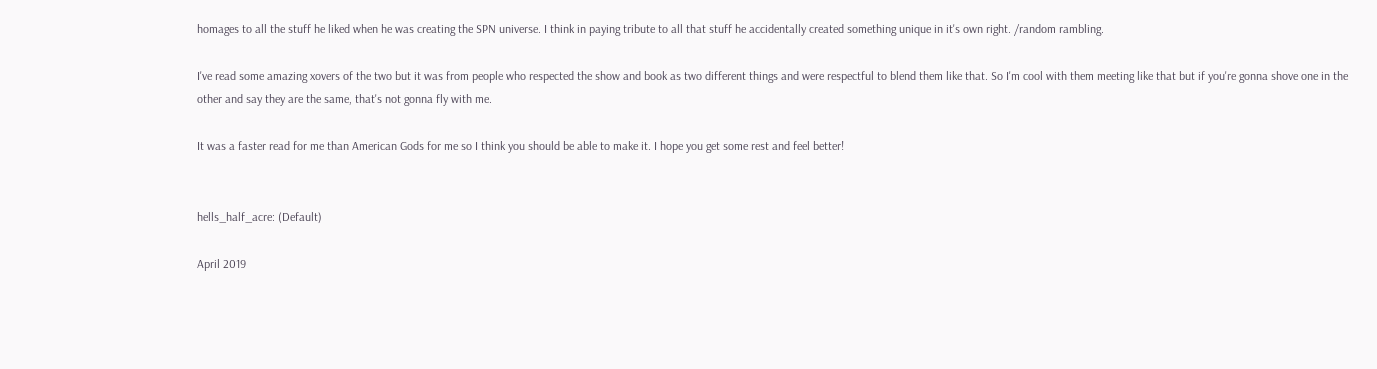homages to all the stuff he liked when he was creating the SPN universe. I think in paying tribute to all that stuff he accidentally created something unique in it's own right. /random rambling.

I've read some amazing xovers of the two but it was from people who respected the show and book as two different things and were respectful to blend them like that. So I'm cool with them meeting like that but if you're gonna shove one in the other and say they are the same, that's not gonna fly with me.

It was a faster read for me than American Gods for me so I think you should be able to make it. I hope you get some rest and feel better!


hells_half_acre: (Default)

April 2019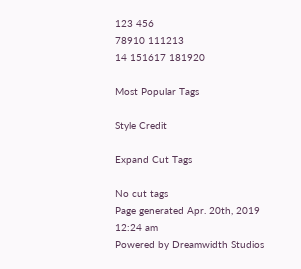123 456
78910 111213
14 151617 181920

Most Popular Tags

Style Credit

Expand Cut Tags

No cut tags
Page generated Apr. 20th, 2019 12:24 am
Powered by Dreamwidth Studios